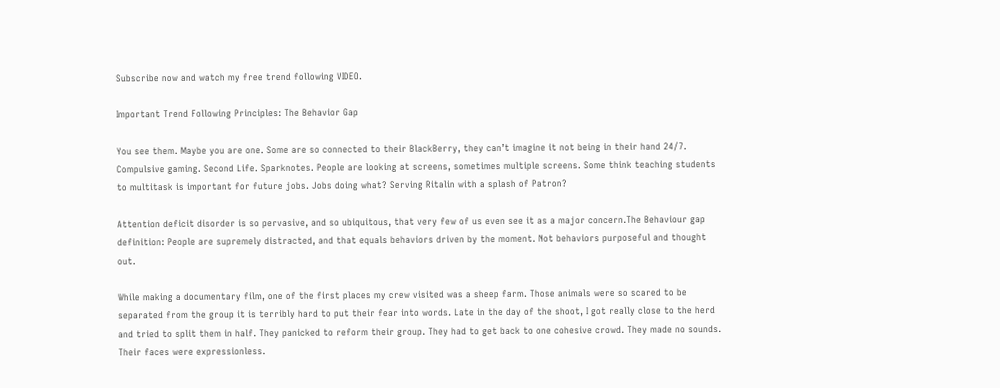Subscribe now and watch my free trend following VIDEO.

Important Trend Following Principles: The Behavior Gap

You see them. Maybe you are one. Some are so connected to their BlackBerry, they can’t imagine it not being in their hand 24/7. Compulsive gaming. Second Life. Sparknotes. People are looking at screens, sometimes multiple screens. Some think teaching students to multitask is important for future jobs. Jobs doing what? Serving Ritalin with a splash of Patron?

Attention deficit disorder is so pervasive, and so ubiquitous, that very few of us even see it as a major concern.The Behaviour gap definition: People are supremely distracted, and that equals behaviors driven by the moment. Not behaviors purposeful and thought out.

While making a documentary film, one of the first places my crew visited was a sheep farm. Those animals were so scared to be separated from the group it is terribly hard to put their fear into words. Late in the day of the shoot, I got really close to the herd and tried to split them in half. They panicked to reform their group. They had to get back to one cohesive crowd. They made no sounds. Their faces were expressionless.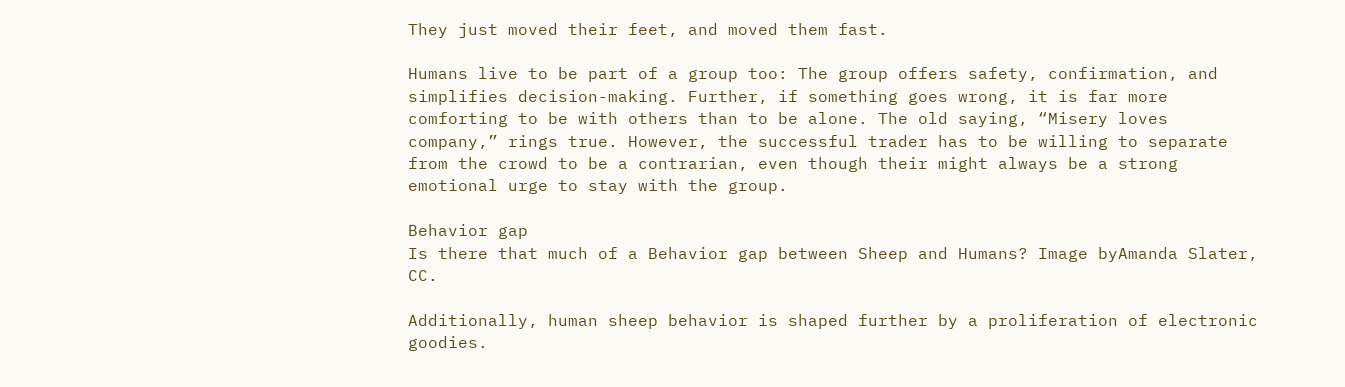They just moved their feet, and moved them fast.

Humans live to be part of a group too: The group offers safety, confirmation, and simplifies decision-making. Further, if something goes wrong, it is far more comforting to be with others than to be alone. The old saying, “Misery loves company,” rings true. However, the successful trader has to be willing to separate from the crowd to be a contrarian, even though their might always be a strong emotional urge to stay with the group.

Behavior gap
Is there that much of a Behavior gap between Sheep and Humans? Image byAmanda Slater, CC.

Additionally, human sheep behavior is shaped further by a proliferation of electronic goodies.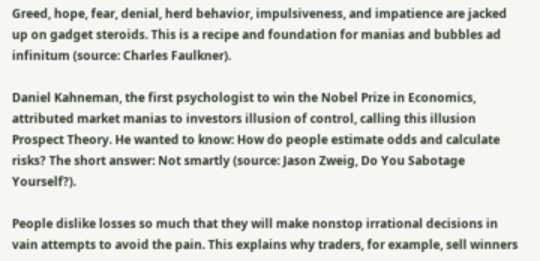Greed, hope, fear, denial, herd behavior, impulsiveness, and impatience are jacked up on gadget steroids. This is a recipe and foundation for manias and bubbles ad infinitum (source: Charles Faulkner).

Daniel Kahneman, the first psychologist to win the Nobel Prize in Economics, attributed market manias to investors illusion of control, calling this illusion Prospect Theory. He wanted to know: How do people estimate odds and calculate risks? The short answer: Not smartly (source: Jason Zweig, Do You Sabotage Yourself?).

People dislike losses so much that they will make nonstop irrational decisions in vain attempts to avoid the pain. This explains why traders, for example, sell winners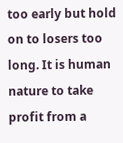too early but hold on to losers too long. It is human nature to take profit from a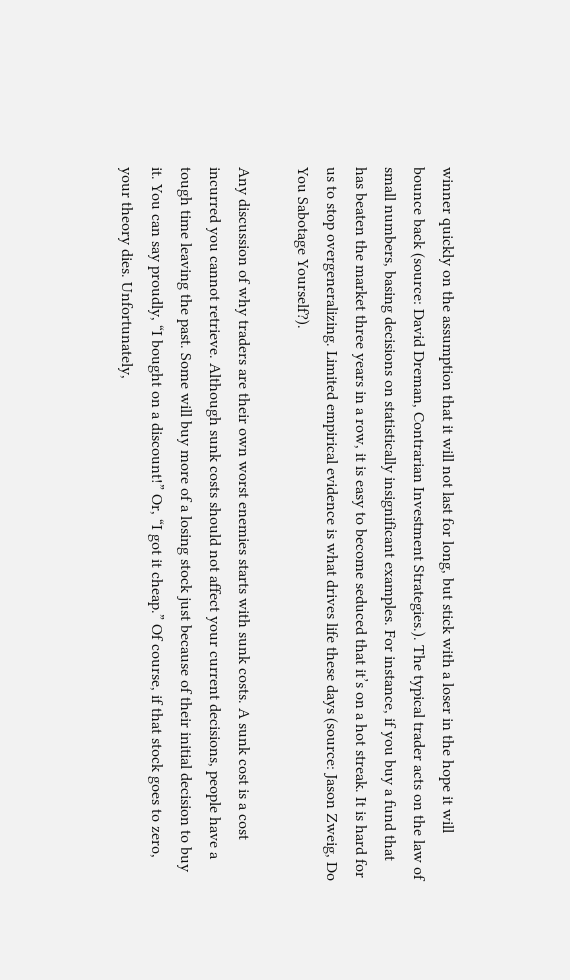winner quickly on the assumption that it will not last for long, but stick with a loser in the hope it will bounce back (source: David Dreman, Contrarian Investment Strategies.). The typical trader acts on the law of small numbers, basing decisions on statistically insignificant examples. For instance, if you buy a fund that has beaten the market three years in a row, it is easy to become seduced that it’s on a hot streak. It is hard for us to stop overgeneralizing. Limited empirical evidence is what drives life these days (source: Jason Zweig, Do You Sabotage Yourself?).

Any discussion of why traders are their own worst enemies starts with sunk costs. A sunk cost is a cost incurred you cannot retrieve. Although sunk costs should not affect your current decisions, people have a tough time leaving the past. Some will buy more of a losing stock just because of their initial decision to buy it. You can say proudly, “I bought on a discount!” Or, “I got it cheap.” Of course, if that stock goes to zero, your theory dies. Unfortunately,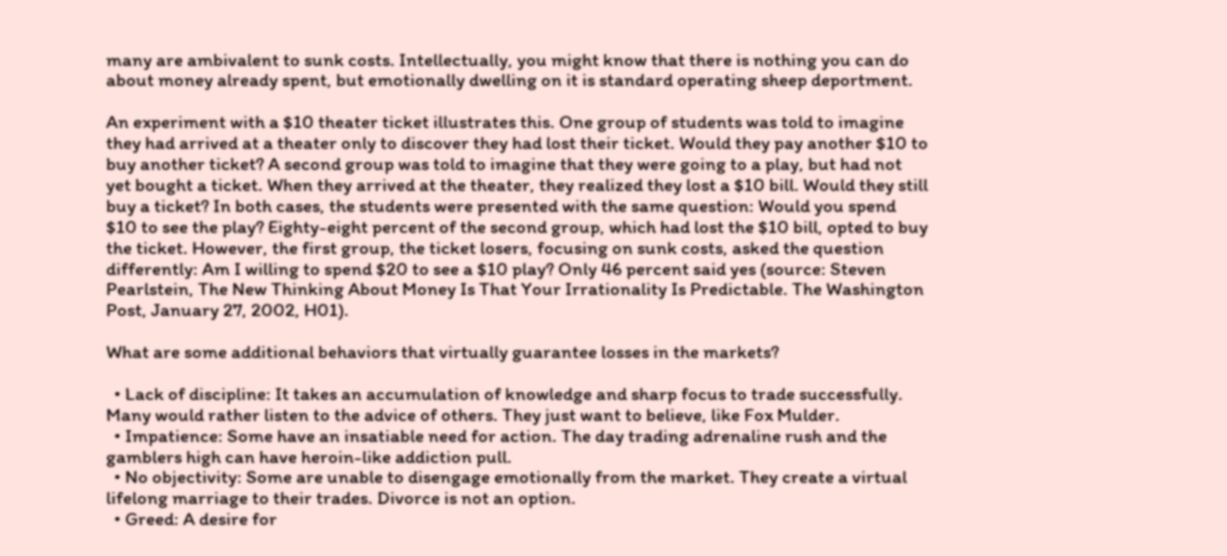many are ambivalent to sunk costs. Intellectually, you might know that there is nothing you can do about money already spent, but emotionally dwelling on it is standard operating sheep deportment.

An experiment with a $10 theater ticket illustrates this. One group of students was told to imagine they had arrived at a theater only to discover they had lost their ticket. Would they pay another $10 to buy another ticket? A second group was told to imagine that they were going to a play, but had not yet bought a ticket. When they arrived at the theater, they realized they lost a $10 bill. Would they still buy a ticket? In both cases, the students were presented with the same question: Would you spend $10 to see the play? Eighty-eight percent of the second group, which had lost the $10 bill, opted to buy the ticket. However, the first group, the ticket losers, focusing on sunk costs, asked the question differently: Am I willing to spend $20 to see a $10 play? Only 46 percent said yes (source: Steven Pearlstein, The New Thinking About Money Is That Your Irrationality Is Predictable. The Washington Post, January 27, 2002, H01).

What are some additional behaviors that virtually guarantee losses in the markets?

  • Lack of discipline: It takes an accumulation of knowledge and sharp focus to trade successfully. Many would rather listen to the advice of others. They just want to believe, like Fox Mulder.
  • Impatience: Some have an insatiable need for action. The day trading adrenaline rush and the gamblers high can have heroin-like addiction pull.
  • No objectivity: Some are unable to disengage emotionally from the market. They create a virtual lifelong marriage to their trades. Divorce is not an option.
  • Greed: A desire for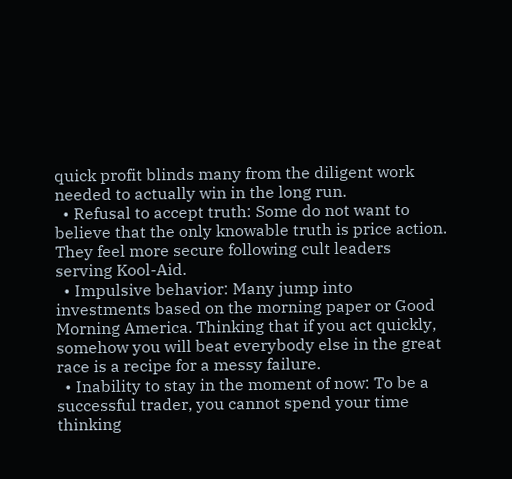quick profit blinds many from the diligent work needed to actually win in the long run.
  • Refusal to accept truth: Some do not want to believe that the only knowable truth is price action. They feel more secure following cult leaders serving Kool-Aid.
  • Impulsive behavior: Many jump into investments based on the morning paper or Good Morning America. Thinking that if you act quickly, somehow you will beat everybody else in the great race is a recipe for a messy failure.
  • Inability to stay in the moment of now: To be a successful trader, you cannot spend your time thinking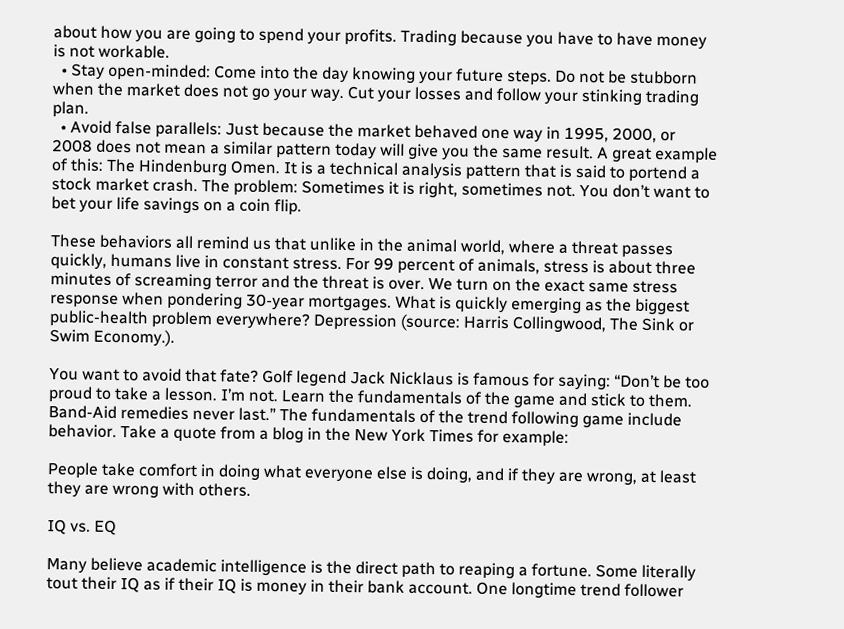about how you are going to spend your profits. Trading because you have to have money is not workable.
  • Stay open-minded: Come into the day knowing your future steps. Do not be stubborn when the market does not go your way. Cut your losses and follow your stinking trading plan.
  • Avoid false parallels: Just because the market behaved one way in 1995, 2000, or 2008 does not mean a similar pattern today will give you the same result. A great example of this: The Hindenburg Omen. It is a technical analysis pattern that is said to portend a stock market crash. The problem: Sometimes it is right, sometimes not. You don’t want to bet your life savings on a coin flip.

These behaviors all remind us that unlike in the animal world, where a threat passes quickly, humans live in constant stress. For 99 percent of animals, stress is about three minutes of screaming terror and the threat is over. We turn on the exact same stress response when pondering 30-year mortgages. What is quickly emerging as the biggest public-health problem everywhere? Depression (source: Harris Collingwood, The Sink or Swim Economy.).

You want to avoid that fate? Golf legend Jack Nicklaus is famous for saying: “Don’t be too proud to take a lesson. I’m not. Learn the fundamentals of the game and stick to them. Band-Aid remedies never last.” The fundamentals of the trend following game include behavior. Take a quote from a blog in the New York Times for example:

People take comfort in doing what everyone else is doing, and if they are wrong, at least they are wrong with others.

IQ vs. EQ

Many believe academic intelligence is the direct path to reaping a fortune. Some literally tout their IQ as if their IQ is money in their bank account. One longtime trend follower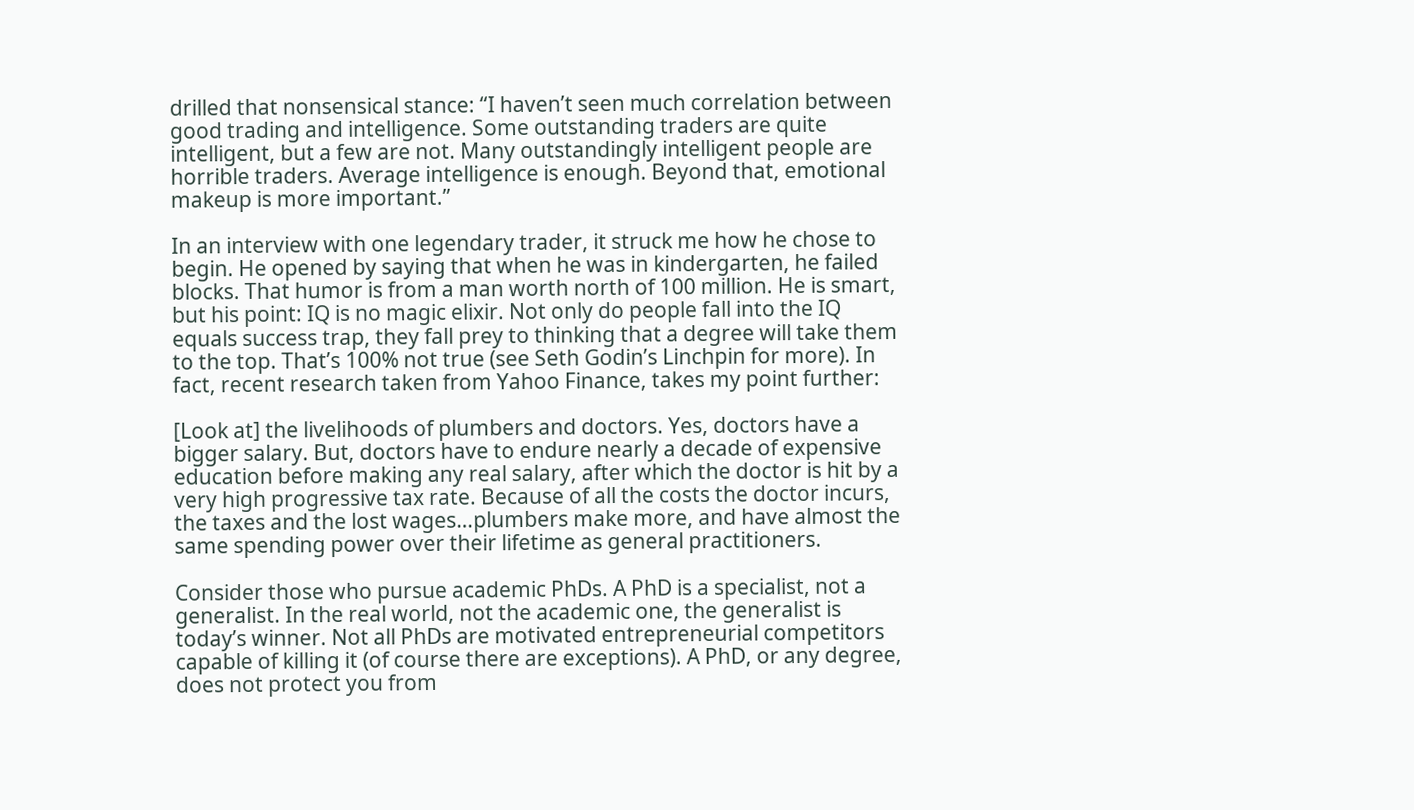drilled that nonsensical stance: “I haven’t seen much correlation between good trading and intelligence. Some outstanding traders are quite intelligent, but a few are not. Many outstandingly intelligent people are horrible traders. Average intelligence is enough. Beyond that, emotional makeup is more important.”

In an interview with one legendary trader, it struck me how he chose to begin. He opened by saying that when he was in kindergarten, he failed blocks. That humor is from a man worth north of 100 million. He is smart, but his point: IQ is no magic elixir. Not only do people fall into the IQ equals success trap, they fall prey to thinking that a degree will take them to the top. That’s 100% not true (see Seth Godin’s Linchpin for more). In fact, recent research taken from Yahoo Finance, takes my point further:

[Look at] the livelihoods of plumbers and doctors. Yes, doctors have a bigger salary. But, doctors have to endure nearly a decade of expensive education before making any real salary, after which the doctor is hit by a very high progressive tax rate. Because of all the costs the doctor incurs, the taxes and the lost wages…plumbers make more, and have almost the same spending power over their lifetime as general practitioners.

Consider those who pursue academic PhDs. A PhD is a specialist, not a generalist. In the real world, not the academic one, the generalist is today’s winner. Not all PhDs are motivated entrepreneurial competitors capable of killing it (of course there are exceptions). A PhD, or any degree, does not protect you from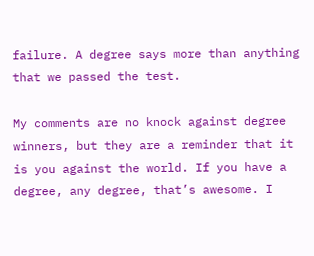failure. A degree says more than anything that we passed the test.

My comments are no knock against degree winners, but they are a reminder that it is you against the world. If you have a degree, any degree, that’s awesome. I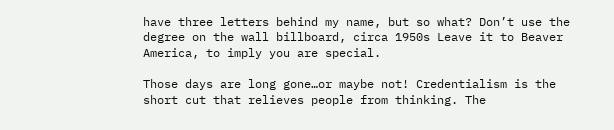have three letters behind my name, but so what? Don’t use the degree on the wall billboard, circa 1950s Leave it to Beaver America, to imply you are special.

Those days are long gone…or maybe not! Credentialism is the short cut that relieves people from thinking. The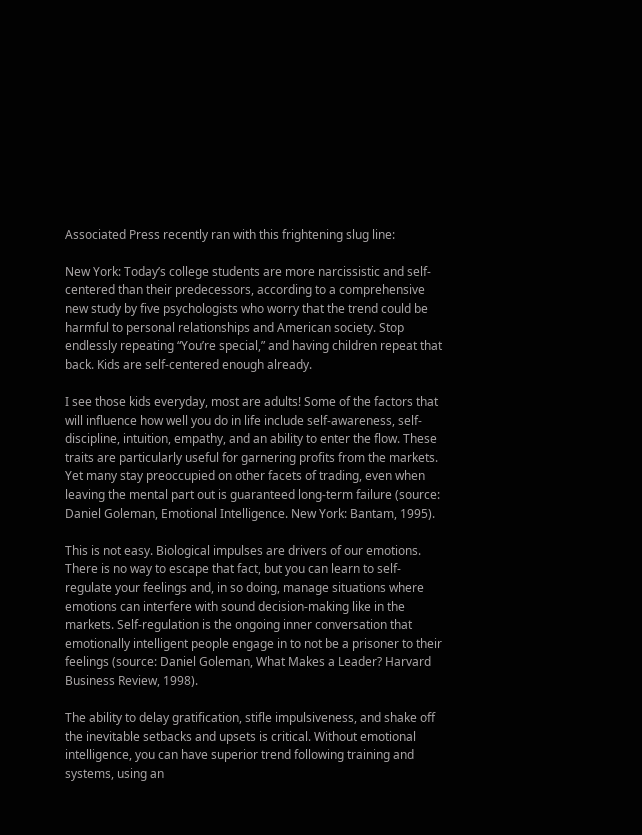Associated Press recently ran with this frightening slug line:

New York: Today’s college students are more narcissistic and self-centered than their predecessors, according to a comprehensive new study by five psychologists who worry that the trend could be harmful to personal relationships and American society. Stop endlessly repeating “You’re special,” and having children repeat that back. Kids are self-centered enough already.

I see those kids everyday, most are adults! Some of the factors that will influence how well you do in life include self-awareness, self-discipline, intuition, empathy, and an ability to enter the flow. These traits are particularly useful for garnering profits from the markets. Yet many stay preoccupied on other facets of trading, even when leaving the mental part out is guaranteed long-term failure (source: Daniel Goleman, Emotional Intelligence. New York: Bantam, 1995).

This is not easy. Biological impulses are drivers of our emotions. There is no way to escape that fact, but you can learn to self-regulate your feelings and, in so doing, manage situations where emotions can interfere with sound decision-making like in the markets. Self-regulation is the ongoing inner conversation that emotionally intelligent people engage in to not be a prisoner to their feelings (source: Daniel Goleman, What Makes a Leader? Harvard Business Review, 1998).

The ability to delay gratification, stifle impulsiveness, and shake off the inevitable setbacks and upsets is critical. Without emotional intelligence, you can have superior trend following training and systems, using an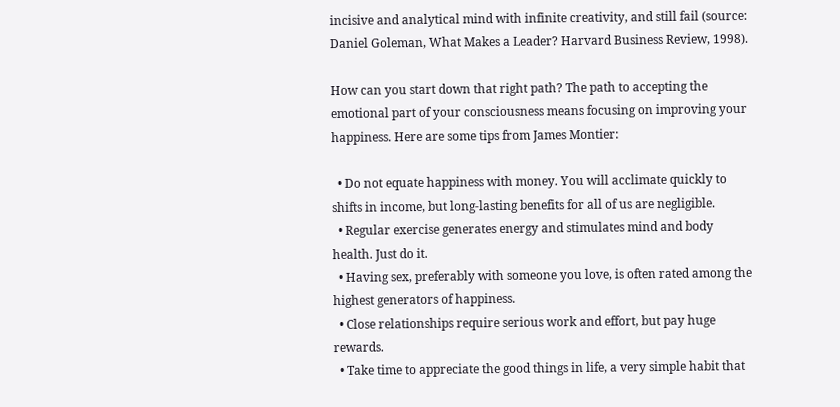incisive and analytical mind with infinite creativity, and still fail (source: Daniel Goleman, What Makes a Leader? Harvard Business Review, 1998).

How can you start down that right path? The path to accepting the emotional part of your consciousness means focusing on improving your happiness. Here are some tips from James Montier:

  • Do not equate happiness with money. You will acclimate quickly to shifts in income, but long-lasting benefits for all of us are negligible.
  • Regular exercise generates energy and stimulates mind and body health. Just do it.
  • Having sex, preferably with someone you love, is often rated among the highest generators of happiness.
  • Close relationships require serious work and effort, but pay huge rewards.
  • Take time to appreciate the good things in life, a very simple habit that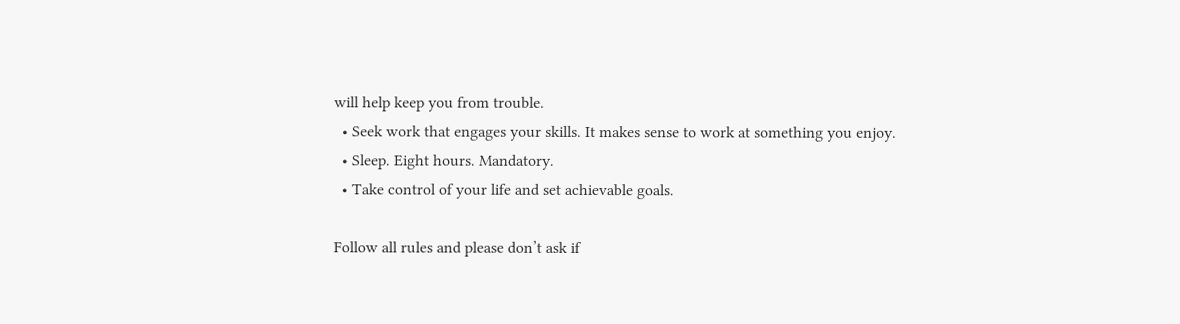will help keep you from trouble.
  • Seek work that engages your skills. It makes sense to work at something you enjoy.
  • Sleep. Eight hours. Mandatory.
  • Take control of your life and set achievable goals.

Follow all rules and please don’t ask if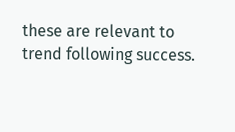these are relevant to trend following success.